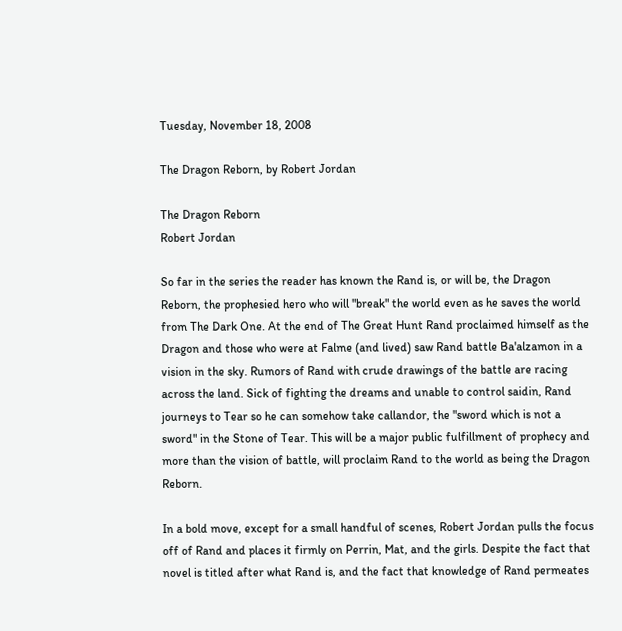Tuesday, November 18, 2008

The Dragon Reborn, by Robert Jordan

The Dragon Reborn
Robert Jordan

So far in the series the reader has known the Rand is, or will be, the Dragon Reborn, the prophesied hero who will "break" the world even as he saves the world from The Dark One. At the end of The Great Hunt Rand proclaimed himself as the Dragon and those who were at Falme (and lived) saw Rand battle Ba'alzamon in a vision in the sky. Rumors of Rand with crude drawings of the battle are racing across the land. Sick of fighting the dreams and unable to control saidin, Rand journeys to Tear so he can somehow take callandor, the "sword which is not a sword" in the Stone of Tear. This will be a major public fulfillment of prophecy and more than the vision of battle, will proclaim Rand to the world as being the Dragon Reborn.

In a bold move, except for a small handful of scenes, Robert Jordan pulls the focus off of Rand and places it firmly on Perrin, Mat, and the girls. Despite the fact that novel is titled after what Rand is, and the fact that knowledge of Rand permeates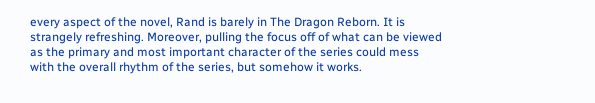every aspect of the novel, Rand is barely in The Dragon Reborn. It is strangely refreshing. Moreover, pulling the focus off of what can be viewed as the primary and most important character of the series could mess with the overall rhythm of the series, but somehow it works.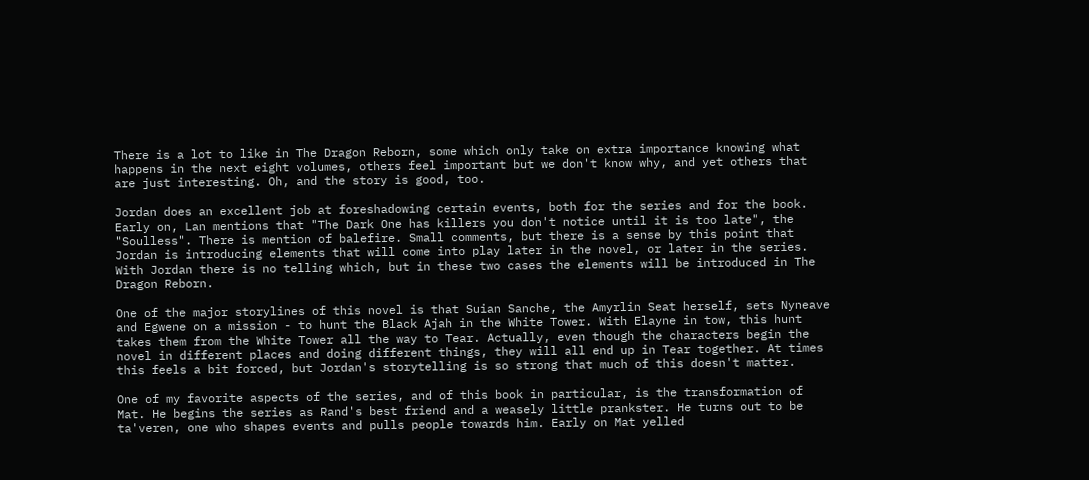There is a lot to like in The Dragon Reborn, some which only take on extra importance knowing what happens in the next eight volumes, others feel important but we don't know why, and yet others that are just interesting. Oh, and the story is good, too.

Jordan does an excellent job at foreshadowing certain events, both for the series and for the book. Early on, Lan mentions that "The Dark One has killers you don't notice until it is too late", the "Soulless". There is mention of balefire. Small comments, but there is a sense by this point that Jordan is introducing elements that will come into play later in the novel, or later in the series. With Jordan there is no telling which, but in these two cases the elements will be introduced in The Dragon Reborn.

One of the major storylines of this novel is that Suian Sanche, the Amyrlin Seat herself, sets Nyneave and Egwene on a mission - to hunt the Black Ajah in the White Tower. With Elayne in tow, this hunt takes them from the White Tower all the way to Tear. Actually, even though the characters begin the novel in different places and doing different things, they will all end up in Tear together. At times this feels a bit forced, but Jordan's storytelling is so strong that much of this doesn't matter.

One of my favorite aspects of the series, and of this book in particular, is the transformation of Mat. He begins the series as Rand's best friend and a weasely little prankster. He turns out to be ta'veren, one who shapes events and pulls people towards him. Early on Mat yelled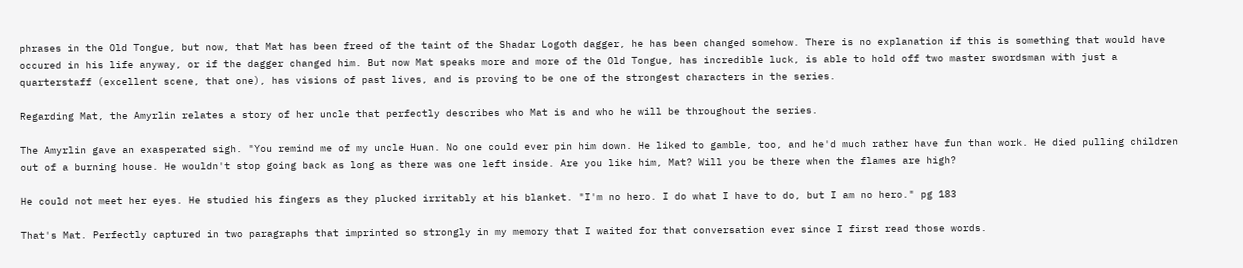phrases in the Old Tongue, but now, that Mat has been freed of the taint of the Shadar Logoth dagger, he has been changed somehow. There is no explanation if this is something that would have occured in his life anyway, or if the dagger changed him. But now Mat speaks more and more of the Old Tongue, has incredible luck, is able to hold off two master swordsman with just a quarterstaff (excellent scene, that one), has visions of past lives, and is proving to be one of the strongest characters in the series.

Regarding Mat, the Amyrlin relates a story of her uncle that perfectly describes who Mat is and who he will be throughout the series.

The Amyrlin gave an exasperated sigh. "You remind me of my uncle Huan. No one could ever pin him down. He liked to gamble, too, and he'd much rather have fun than work. He died pulling children out of a burning house. He wouldn't stop going back as long as there was one left inside. Are you like him, Mat? Will you be there when the flames are high?

He could not meet her eyes. He studied his fingers as they plucked irritably at his blanket. "I'm no hero. I do what I have to do, but I am no hero." pg 183

That's Mat. Perfectly captured in two paragraphs that imprinted so strongly in my memory that I waited for that conversation ever since I first read those words.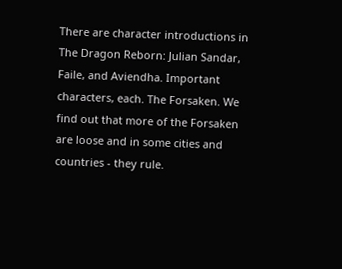There are character introductions in The Dragon Reborn: Julian Sandar, Faile, and Aviendha. Important characters, each. The Forsaken. We find out that more of the Forsaken are loose and in some cities and countries - they rule.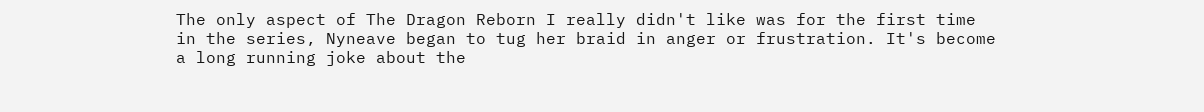The only aspect of The Dragon Reborn I really didn't like was for the first time in the series, Nyneave began to tug her braid in anger or frustration. It's become a long running joke about the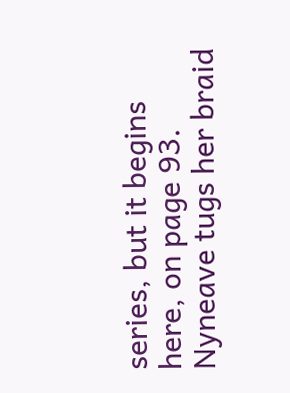series, but it begins here, on page 93. Nyneave tugs her braid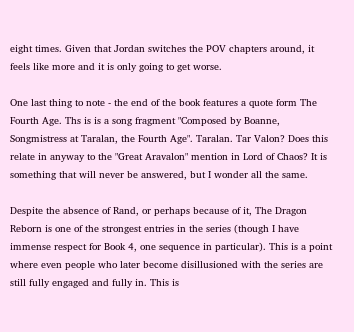eight times. Given that Jordan switches the POV chapters around, it feels like more and it is only going to get worse.

One last thing to note - the end of the book features a quote form The Fourth Age. Ths is is a song fragment "Composed by Boanne, Songmistress at Taralan, the Fourth Age". Taralan. Tar Valon? Does this relate in anyway to the "Great Aravalon" mention in Lord of Chaos? It is something that will never be answered, but I wonder all the same.

Despite the absence of Rand, or perhaps because of it, The Dragon Reborn is one of the strongest entries in the series (though I have immense respect for Book 4, one sequence in particular). This is a point where even people who later become disillusioned with the series are still fully engaged and fully in. This is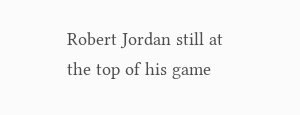Robert Jordan still at the top of his game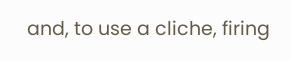and, to use a cliche, firing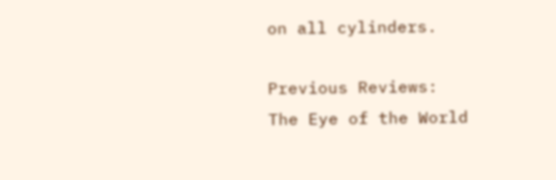on all cylinders.

Previous Reviews:
The Eye of the World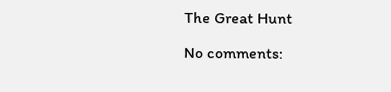The Great Hunt

No comments: